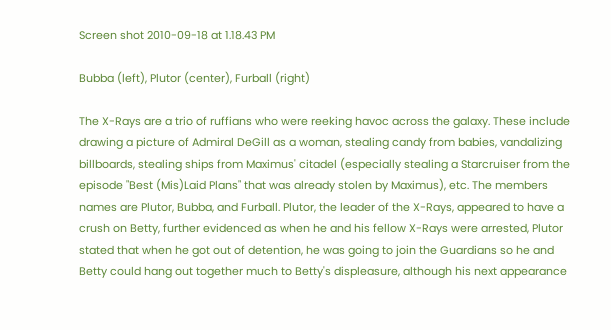Screen shot 2010-09-18 at 1.18.43 PM

Bubba (left), Plutor (center), Furball (right)

The X-Rays are a trio of ruffians who were reeking havoc across the galaxy. These include drawing a picture of Admiral DeGill as a woman, stealing candy from babies, vandalizing billboards, stealing ships from Maximus' citadel (especially stealing a Starcruiser from the episode "Best (Mis)Laid Plans" that was already stolen by Maximus), etc. The members names are Plutor, Bubba, and Furball. Plutor, the leader of the X-Rays, appeared to have a crush on Betty, further evidenced as when he and his fellow X-Rays were arrested, Plutor stated that when he got out of detention, he was going to join the Guardians so he and Betty could hang out together much to Betty's displeasure, although his next appearance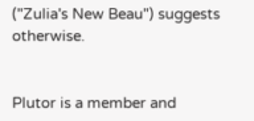("Zulia's New Beau") suggests otherwise.


Plutor is a member and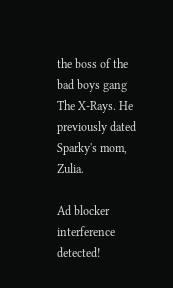the boss of the bad boys gang The X-Rays. He previously dated Sparky's mom, Zulia.

Ad blocker interference detected!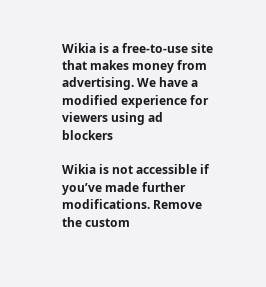Wikia is a free-to-use site that makes money from advertising. We have a modified experience for viewers using ad blockers

Wikia is not accessible if you’ve made further modifications. Remove the custom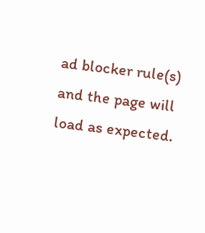ad blocker rule(s) and the page will load as expected.